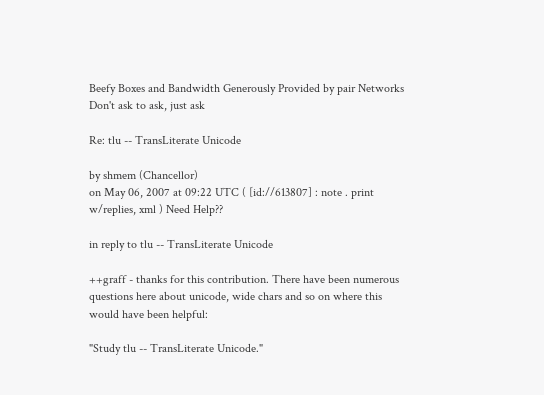Beefy Boxes and Bandwidth Generously Provided by pair Networks
Don't ask to ask, just ask

Re: tlu -- TransLiterate Unicode

by shmem (Chancellor)
on May 06, 2007 at 09:22 UTC ( [id://613807] : note . print w/replies, xml ) Need Help??

in reply to tlu -- TransLiterate Unicode

++graff - thanks for this contribution. There have been numerous questions here about unicode, wide chars and so on where this would have been helpful:

"Study tlu -- TransLiterate Unicode."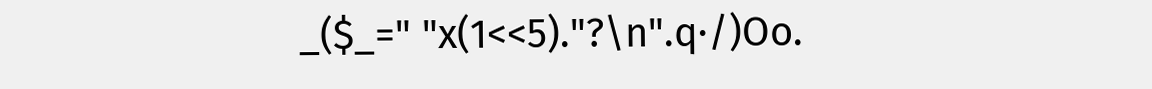_($_=" "x(1<<5)."?\n".q·/)Oo.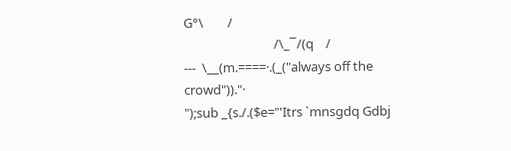G°\        /
                              /\_¯/(q    /
---  \__(m.====·.(_("always off the crowd"))."·
");sub _{s./.($e="'Itrs `mnsgdq Gdbj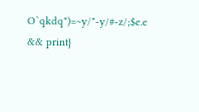O`qkdq")=~y/"-y/#-z/;$e.e && print}